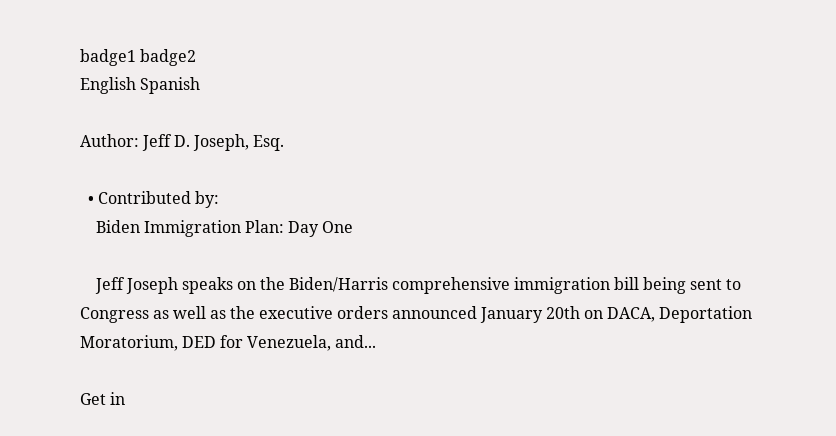badge1 badge2
English Spanish

Author: Jeff D. Joseph, Esq.

  • Contributed by:
    Biden Immigration Plan: Day One

    Jeff Joseph speaks on the Biden/Harris comprehensive immigration bill being sent to Congress as well as the executive orders announced January 20th on DACA, Deportation Moratorium, DED for Venezuela, and...

Get in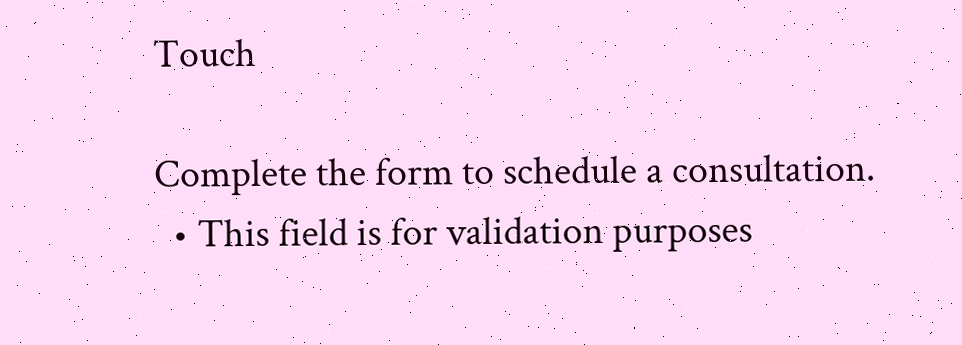Touch

Complete the form to schedule a consultation.
  • This field is for validation purposes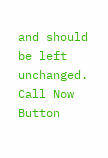and should be left unchanged.
Call Now Button